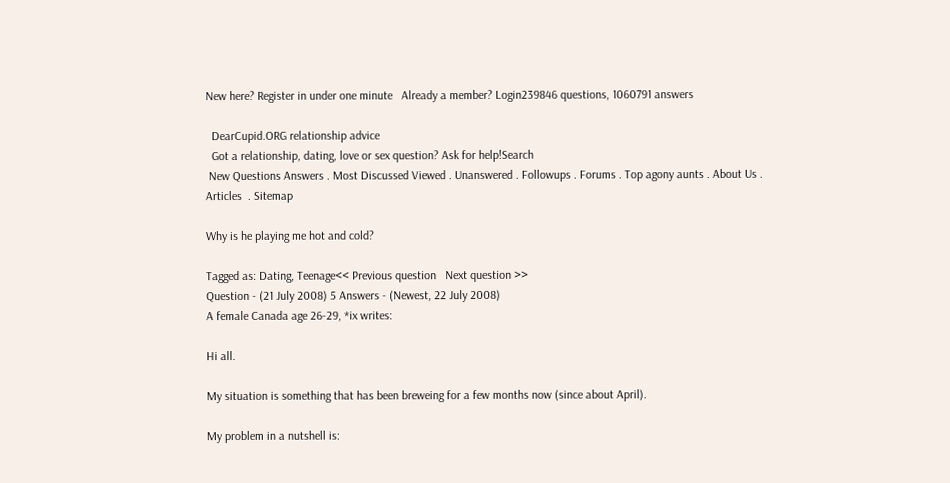New here? Register in under one minute   Already a member? Login239846 questions, 1060791 answers

  DearCupid.ORG relationship advice
  Got a relationship, dating, love or sex question? Ask for help!Search
 New Questions Answers . Most Discussed Viewed . Unanswered . Followups . Forums . Top agony aunts . About Us .  Articles  . Sitemap

Why is he playing me hot and cold?

Tagged as: Dating, Teenage<< Previous question   Next question >>
Question - (21 July 2008) 5 Answers - (Newest, 22 July 2008)
A female Canada age 26-29, *ix writes:

Hi all.

My situation is something that has been breweing for a few months now (since about April).

My problem in a nutshell is: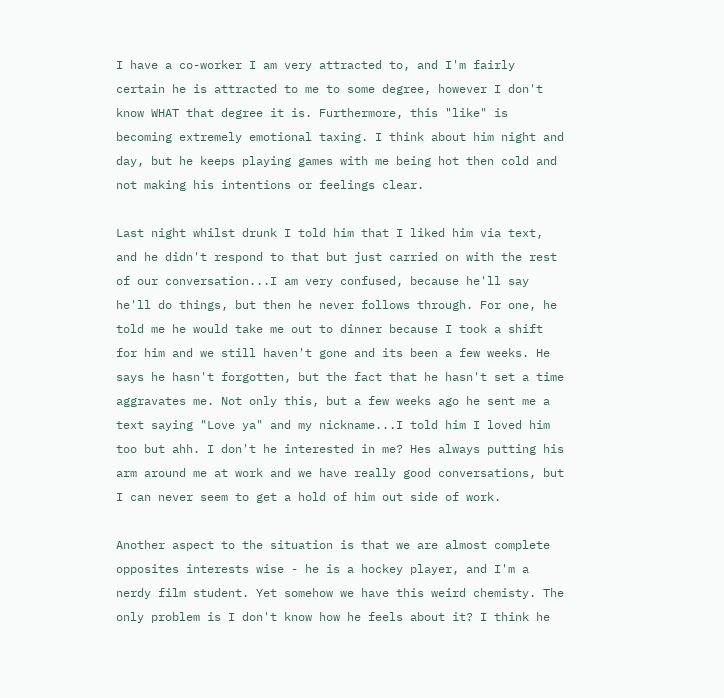I have a co-worker I am very attracted to, and I'm fairly certain he is attracted to me to some degree, however I don't know WHAT that degree it is. Furthermore, this "like" is becoming extremely emotional taxing. I think about him night and day, but he keeps playing games with me being hot then cold and not making his intentions or feelings clear.

Last night whilst drunk I told him that I liked him via text, and he didn't respond to that but just carried on with the rest of our conversation...I am very confused, because he'll say he'll do things, but then he never follows through. For one, he told me he would take me out to dinner because I took a shift for him and we still haven't gone and its been a few weeks. He says he hasn't forgotten, but the fact that he hasn't set a time aggravates me. Not only this, but a few weeks ago he sent me a text saying "Love ya" and my nickname...I told him I loved him too but ahh. I don't he interested in me? Hes always putting his arm around me at work and we have really good conversations, but I can never seem to get a hold of him out side of work.

Another aspect to the situation is that we are almost complete opposites interests wise - he is a hockey player, and I'm a nerdy film student. Yet somehow we have this weird chemisty. The only problem is I don't know how he feels about it? I think he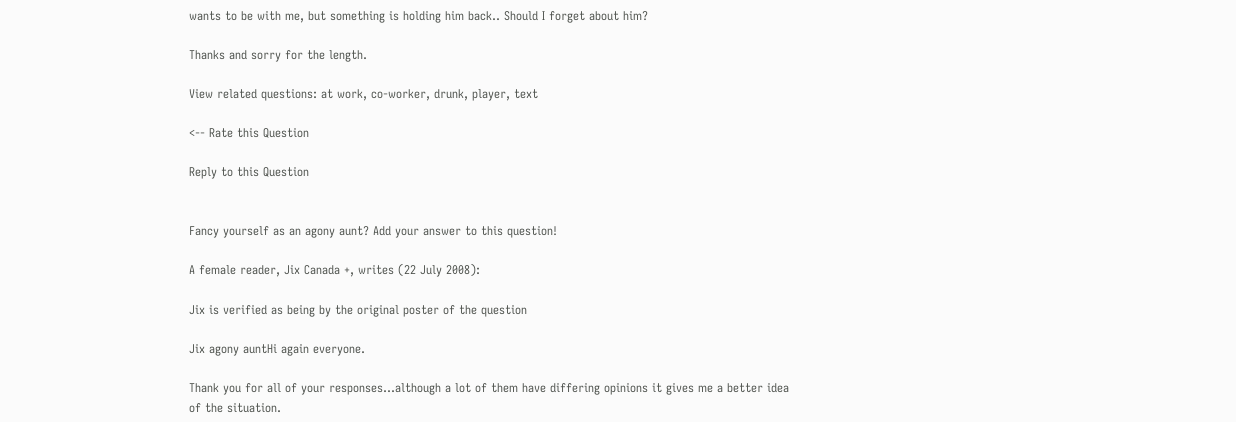wants to be with me, but something is holding him back.. Should I forget about him?

Thanks and sorry for the length.

View related questions: at work, co-worker, drunk, player, text

<-- Rate this Question

Reply to this Question


Fancy yourself as an agony aunt? Add your answer to this question!

A female reader, Jix Canada +, writes (22 July 2008):

Jix is verified as being by the original poster of the question

Jix agony auntHi again everyone.

Thank you for all of your responses...although a lot of them have differing opinions it gives me a better idea of the situation.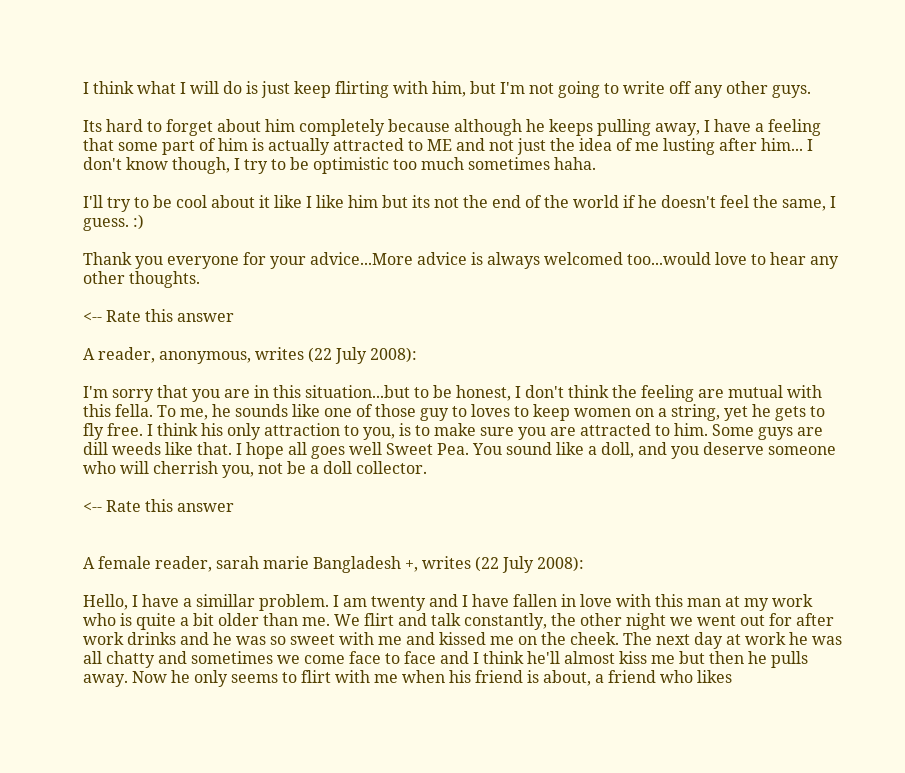I think what I will do is just keep flirting with him, but I'm not going to write off any other guys.

Its hard to forget about him completely because although he keeps pulling away, I have a feeling that some part of him is actually attracted to ME and not just the idea of me lusting after him... I don't know though, I try to be optimistic too much sometimes haha.

I'll try to be cool about it like I like him but its not the end of the world if he doesn't feel the same, I guess. :)

Thank you everyone for your advice...More advice is always welcomed too...would love to hear any other thoughts.

<-- Rate this answer

A reader, anonymous, writes (22 July 2008):

I'm sorry that you are in this situation...but to be honest, I don't think the feeling are mutual with this fella. To me, he sounds like one of those guy to loves to keep women on a string, yet he gets to fly free. I think his only attraction to you, is to make sure you are attracted to him. Some guys are dill weeds like that. I hope all goes well Sweet Pea. You sound like a doll, and you deserve someone who will cherrish you, not be a doll collector.

<-- Rate this answer


A female reader, sarah marie Bangladesh +, writes (22 July 2008):

Hello, I have a simillar problem. I am twenty and I have fallen in love with this man at my work who is quite a bit older than me. We flirt and talk constantly, the other night we went out for after work drinks and he was so sweet with me and kissed me on the cheek. The next day at work he was all chatty and sometimes we come face to face and I think he'll almost kiss me but then he pulls away. Now he only seems to flirt with me when his friend is about, a friend who likes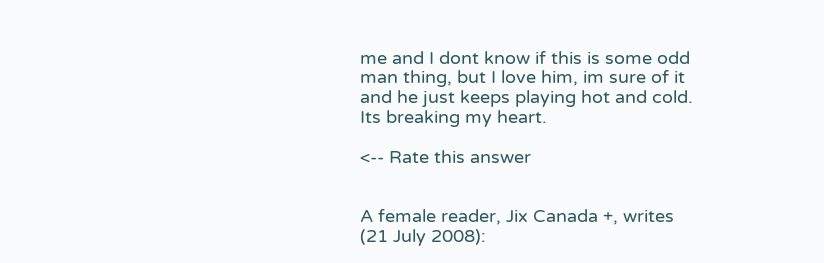me and I dont know if this is some odd man thing, but I love him, im sure of it and he just keeps playing hot and cold. Its breaking my heart.

<-- Rate this answer


A female reader, Jix Canada +, writes (21 July 2008):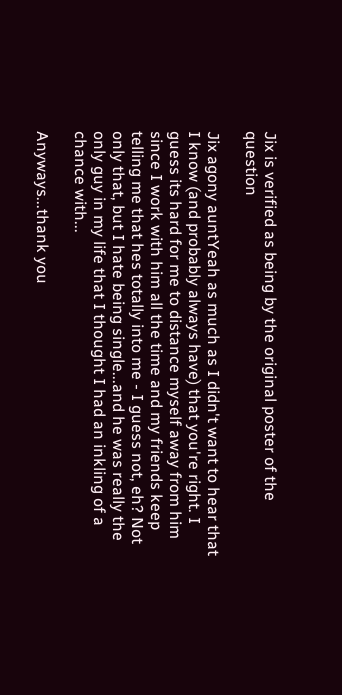Jix is verified as being by the original poster of the question

Jix agony auntYeah as much as I didn't want to hear that I know (and probably always have) that you're right. I guess its hard for me to distance myself away from him since I work with him all the time and my friends keep telling me that hes totally into me - I guess not, eh? Not only that, but I hate being single...and he was really the only guy in my life that I thought I had an inkling of a chance with...

Anyways...thank you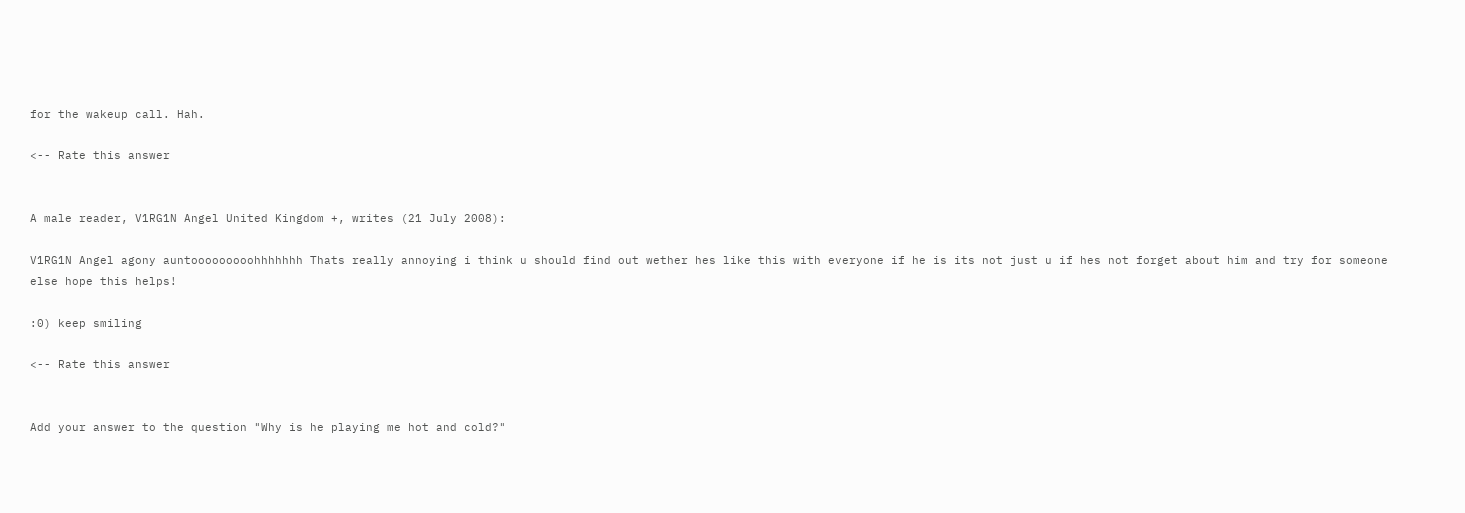for the wakeup call. Hah.

<-- Rate this answer


A male reader, V1RG1N Angel United Kingdom +, writes (21 July 2008):

V1RG1N Angel agony auntooooooooohhhhhhh Thats really annoying i think u should find out wether hes like this with everyone if he is its not just u if hes not forget about him and try for someone else hope this helps!

:0) keep smiling

<-- Rate this answer


Add your answer to the question "Why is he playing me hot and cold?"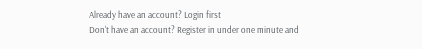Already have an account? Login first
Don't have an account? Register in under one minute and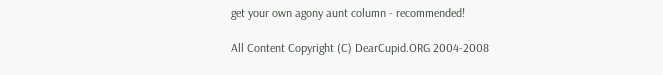get your own agony aunt column - recommended!

All Content Copyright (C) DearCupid.ORG 2004-2008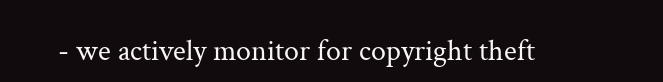- we actively monitor for copyright theft